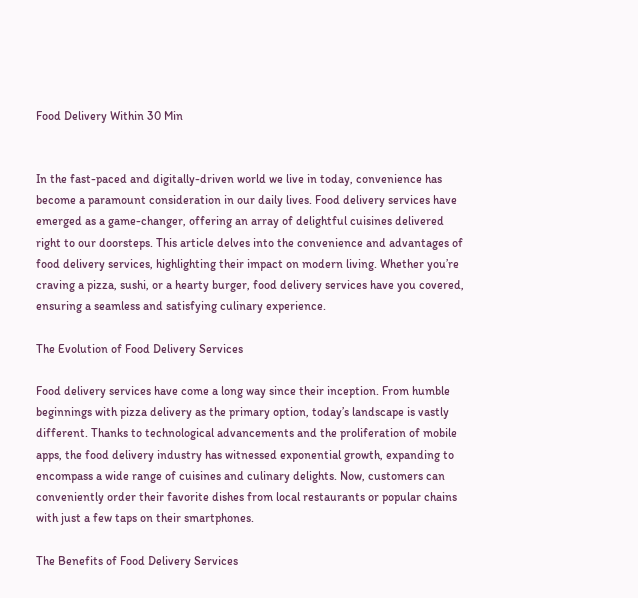Food Delivery Within 30 Min


In the fast-paced and digitally-driven world we live in today, convenience has become a paramount consideration in our daily lives. Food delivery services have emerged as a game-changer, offering an array of delightful cuisines delivered right to our doorsteps. This article delves into the convenience and advantages of food delivery services, highlighting their impact on modern living. Whether you’re craving a pizza, sushi, or a hearty burger, food delivery services have you covered, ensuring a seamless and satisfying culinary experience.

The Evolution of Food Delivery Services

Food delivery services have come a long way since their inception. From humble beginnings with pizza delivery as the primary option, today’s landscape is vastly different. Thanks to technological advancements and the proliferation of mobile apps, the food delivery industry has witnessed exponential growth, expanding to encompass a wide range of cuisines and culinary delights. Now, customers can conveniently order their favorite dishes from local restaurants or popular chains with just a few taps on their smartphones.

The Benefits of Food Delivery Services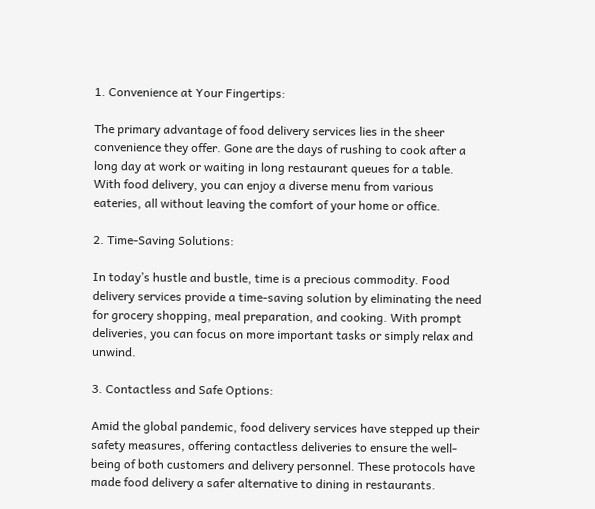1. Convenience at Your Fingertips:

The primary advantage of food delivery services lies in the sheer convenience they offer. Gone are the days of rushing to cook after a long day at work or waiting in long restaurant queues for a table. With food delivery, you can enjoy a diverse menu from various eateries, all without leaving the comfort of your home or office.

2. Time-Saving Solutions:

In today’s hustle and bustle, time is a precious commodity. Food delivery services provide a time-saving solution by eliminating the need for grocery shopping, meal preparation, and cooking. With prompt deliveries, you can focus on more important tasks or simply relax and unwind.

3. Contactless and Safe Options:

Amid the global pandemic, food delivery services have stepped up their safety measures, offering contactless deliveries to ensure the well-being of both customers and delivery personnel. These protocols have made food delivery a safer alternative to dining in restaurants.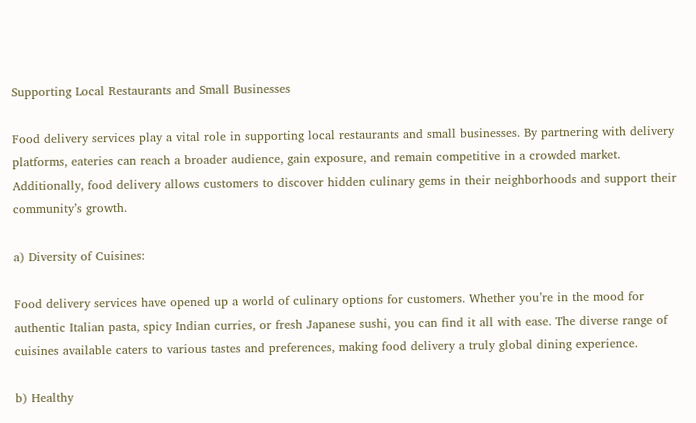Supporting Local Restaurants and Small Businesses

Food delivery services play a vital role in supporting local restaurants and small businesses. By partnering with delivery platforms, eateries can reach a broader audience, gain exposure, and remain competitive in a crowded market. Additionally, food delivery allows customers to discover hidden culinary gems in their neighborhoods and support their community’s growth.

a) Diversity of Cuisines:

Food delivery services have opened up a world of culinary options for customers. Whether you’re in the mood for authentic Italian pasta, spicy Indian curries, or fresh Japanese sushi, you can find it all with ease. The diverse range of cuisines available caters to various tastes and preferences, making food delivery a truly global dining experience.

b) Healthy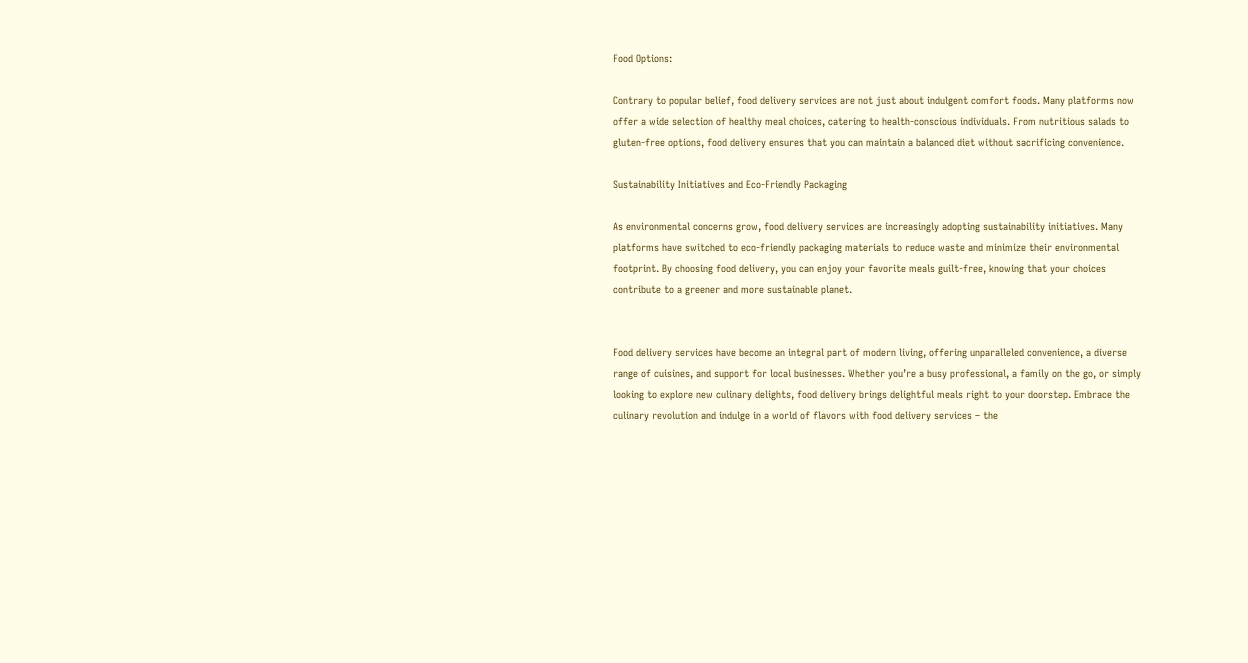Food Options:

Contrary to popular belief, food delivery services are not just about indulgent comfort foods. Many platforms now offer a wide selection of healthy meal choices, catering to health-conscious individuals. From nutritious salads to gluten-free options, food delivery ensures that you can maintain a balanced diet without sacrificing convenience.

Sustainability Initiatives and Eco-Friendly Packaging

As environmental concerns grow, food delivery services are increasingly adopting sustainability initiatives. Many platforms have switched to eco-friendly packaging materials to reduce waste and minimize their environmental footprint. By choosing food delivery, you can enjoy your favorite meals guilt-free, knowing that your choices contribute to a greener and more sustainable planet.


Food delivery services have become an integral part of modern living, offering unparalleled convenience, a diverse range of cuisines, and support for local businesses. Whether you’re a busy professional, a family on the go, or simply looking to explore new culinary delights, food delivery brings delightful meals right to your doorstep. Embrace the culinary revolution and indulge in a world of flavors with food delivery services – the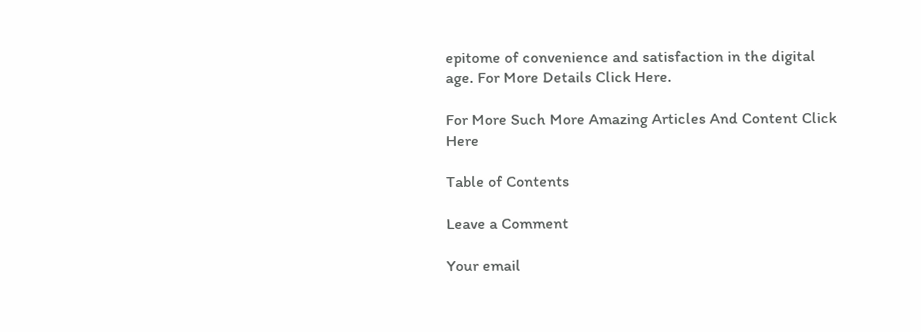epitome of convenience and satisfaction in the digital age. For More Details Click Here.

For More Such More Amazing Articles And Content Click Here

Table of Contents

Leave a Comment

Your email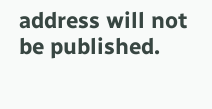address will not be published.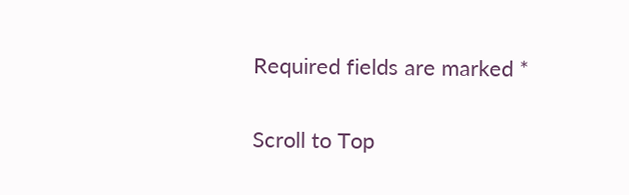Required fields are marked *

Scroll to Top